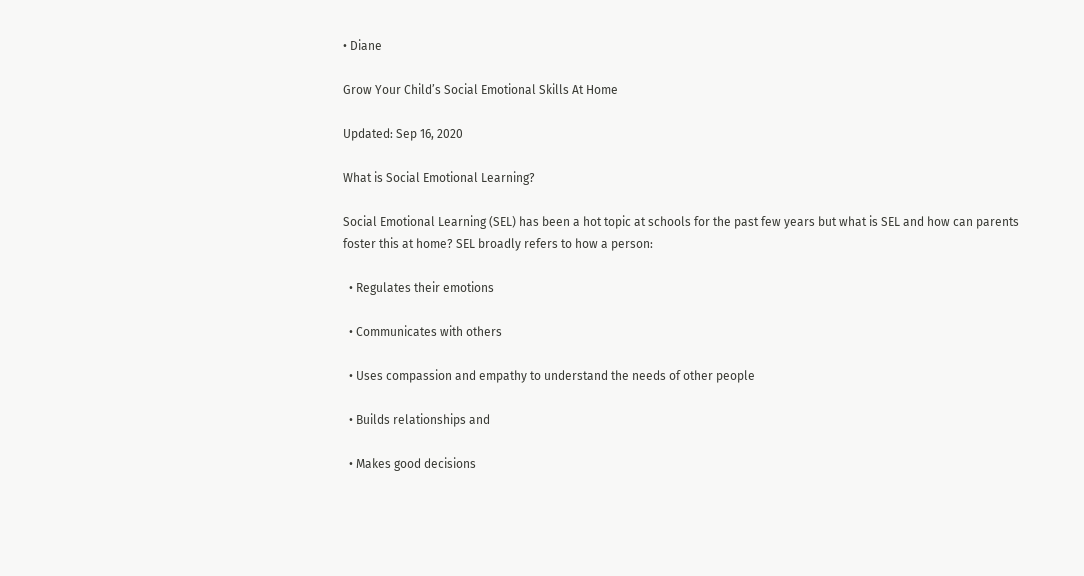• Diane

Grow Your Child’s Social Emotional Skills At Home

Updated: Sep 16, 2020

What is Social Emotional Learning?

Social Emotional Learning (SEL) has been a hot topic at schools for the past few years but what is SEL and how can parents foster this at home? SEL broadly refers to how a person:

  • Regulates their emotions

  • Communicates with others

  • Uses compassion and empathy to understand the needs of other people

  • Builds relationships and

  • Makes good decisions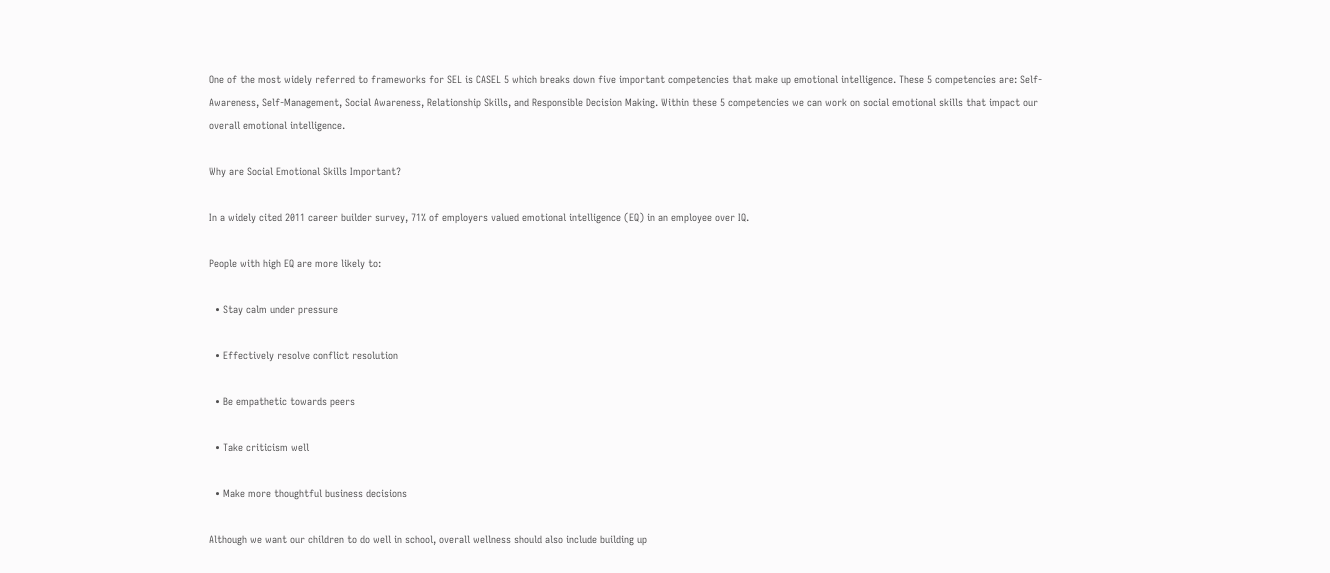One of the most widely referred to frameworks for SEL is CASEL 5 which breaks down five important competencies that make up emotional intelligence. These 5 competencies are: Self-Awareness, Self-Management, Social Awareness, Relationship Skills, and Responsible Decision Making. Within these 5 competencies we can work on social emotional skills that impact our overall emotional intelligence.

Why are Social Emotional Skills Important?

In a widely cited 2011 career builder survey, 71% of employers valued emotional intelligence (EQ) in an employee over IQ.

People with high EQ are more likely to:

  • Stay calm under pressure

  • Effectively resolve conflict resolution

  • Be empathetic towards peers

  • Take criticism well

  • Make more thoughtful business decisions

Although we want our children to do well in school, overall wellness should also include building up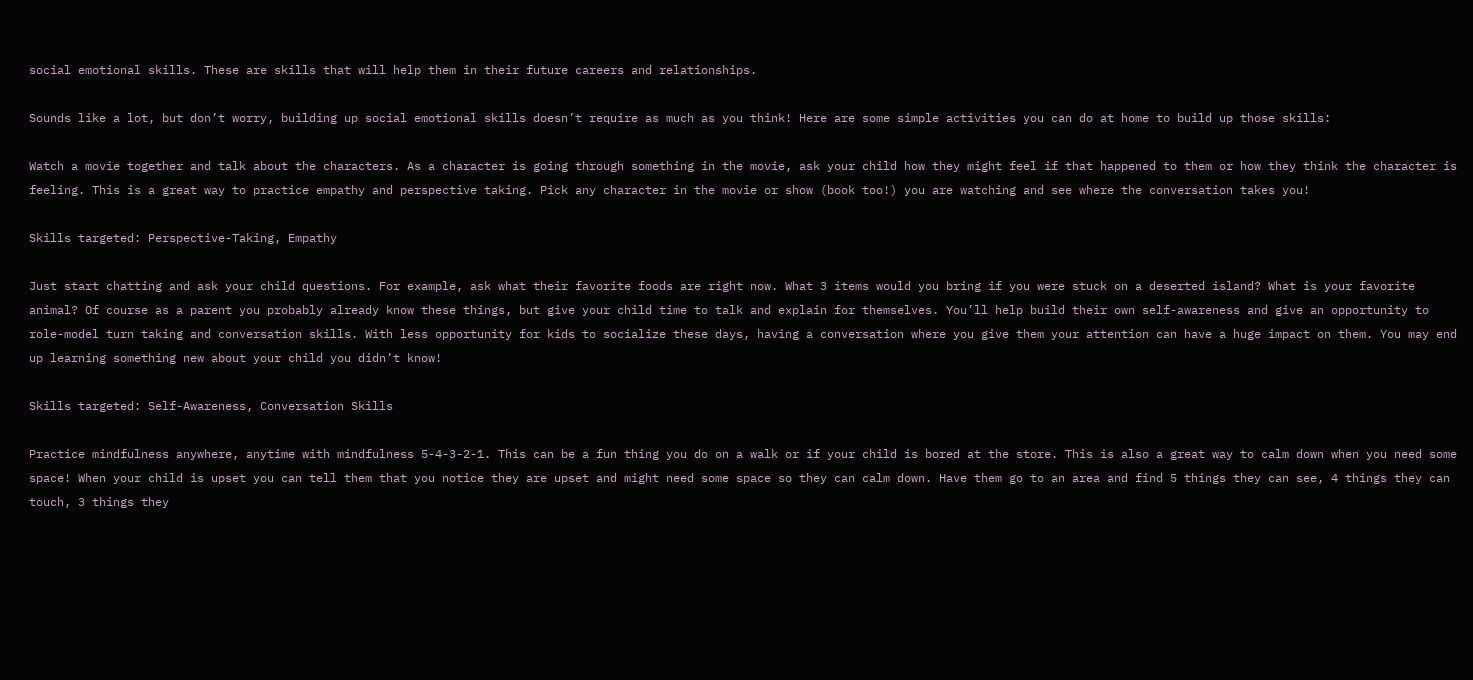social emotional skills. These are skills that will help them in their future careers and relationships.

Sounds like a lot, but don’t worry, building up social emotional skills doesn’t require as much as you think! Here are some simple activities you can do at home to build up those skills:

Watch a movie together and talk about the characters. As a character is going through something in the movie, ask your child how they might feel if that happened to them or how they think the character is feeling. This is a great way to practice empathy and perspective taking. Pick any character in the movie or show (book too!) you are watching and see where the conversation takes you!

Skills targeted: Perspective-Taking, Empathy

Just start chatting and ask your child questions. For example, ask what their favorite foods are right now. What 3 items would you bring if you were stuck on a deserted island? What is your favorite animal? Of course as a parent you probably already know these things, but give your child time to talk and explain for themselves. You’ll help build their own self-awareness and give an opportunity to role-model turn taking and conversation skills. With less opportunity for kids to socialize these days, having a conversation where you give them your attention can have a huge impact on them. You may end up learning something new about your child you didn’t know!

Skills targeted: Self-Awareness, Conversation Skills

Practice mindfulness anywhere, anytime with mindfulness 5-4-3-2-1. This can be a fun thing you do on a walk or if your child is bored at the store. This is also a great way to calm down when you need some space! When your child is upset you can tell them that you notice they are upset and might need some space so they can calm down. Have them go to an area and find 5 things they can see, 4 things they can touch, 3 things they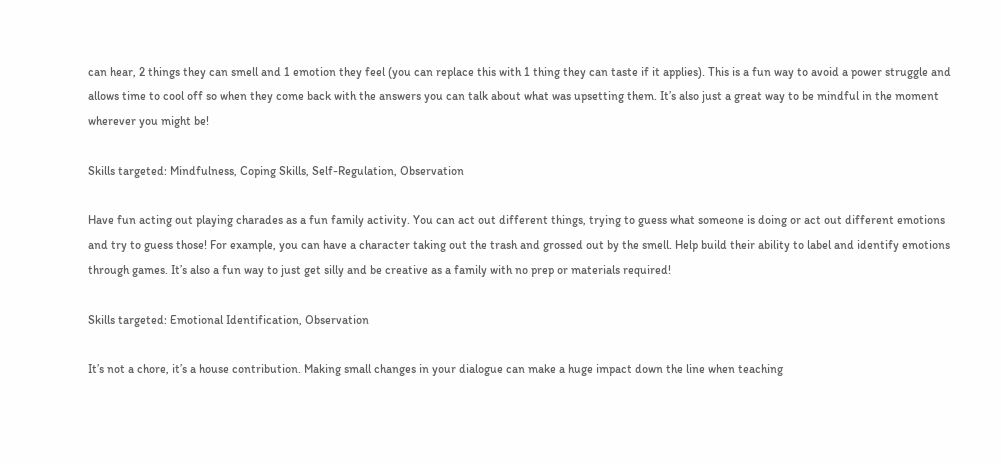can hear, 2 things they can smell and 1 emotion they feel (you can replace this with 1 thing they can taste if it applies). This is a fun way to avoid a power struggle and allows time to cool off so when they come back with the answers you can talk about what was upsetting them. It’s also just a great way to be mindful in the moment wherever you might be!

Skills targeted: Mindfulness, Coping Skills, Self-Regulation, Observation

Have fun acting out playing charades as a fun family activity. You can act out different things, trying to guess what someone is doing or act out different emotions and try to guess those! For example, you can have a character taking out the trash and grossed out by the smell. Help build their ability to label and identify emotions through games. It’s also a fun way to just get silly and be creative as a family with no prep or materials required!

Skills targeted: Emotional Identification, Observation

It’s not a chore, it’s a house contribution. Making small changes in your dialogue can make a huge impact down the line when teaching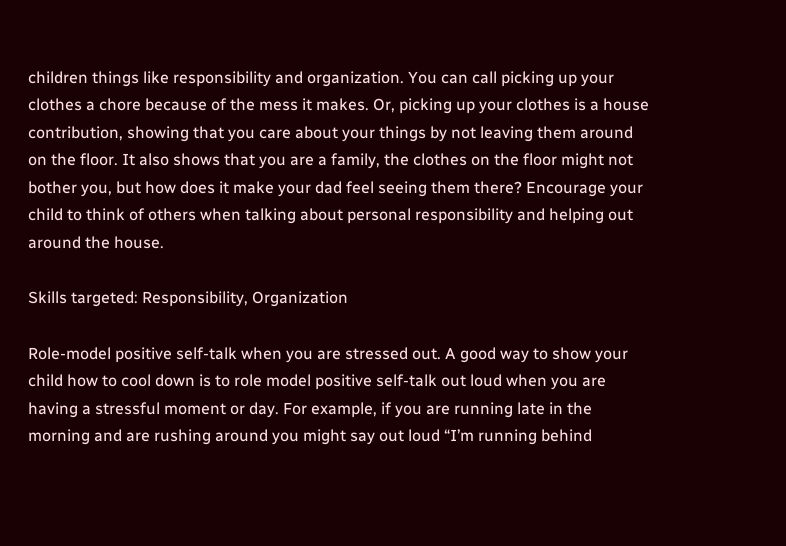children things like responsibility and organization. You can call picking up your clothes a chore because of the mess it makes. Or, picking up your clothes is a house contribution, showing that you care about your things by not leaving them around on the floor. It also shows that you are a family, the clothes on the floor might not bother you, but how does it make your dad feel seeing them there? Encourage your child to think of others when talking about personal responsibility and helping out around the house.

Skills targeted: Responsibility, Organization

Role-model positive self-talk when you are stressed out. A good way to show your child how to cool down is to role model positive self-talk out loud when you are having a stressful moment or day. For example, if you are running late in the morning and are rushing around you might say out loud “I’m running behind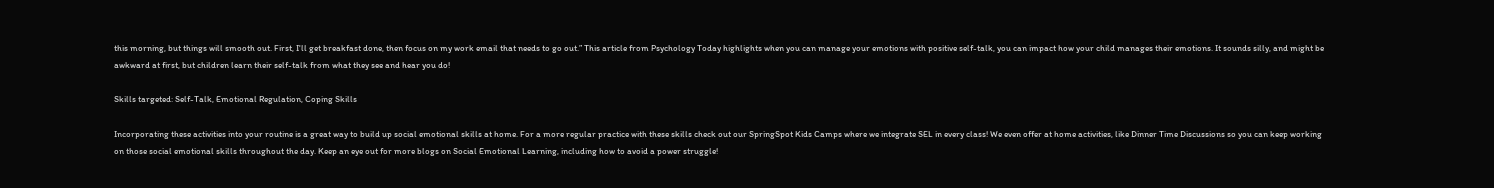this morning, but things will smooth out. First, I'll get breakfast done, then focus on my work email that needs to go out.” This article from Psychology Today highlights when you can manage your emotions with positive self-talk, you can impact how your child manages their emotions. It sounds silly, and might be awkward at first, but children learn their self-talk from what they see and hear you do!

Skills targeted: Self-Talk, Emotional Regulation, Coping Skills

Incorporating these activities into your routine is a great way to build up social emotional skills at home. For a more regular practice with these skills check out our SpringSpot Kids Camps where we integrate SEL in every class! We even offer at home activities, like Dinner Time Discussions so you can keep working on those social emotional skills throughout the day. Keep an eye out for more blogs on Social Emotional Learning, including how to avoid a power struggle!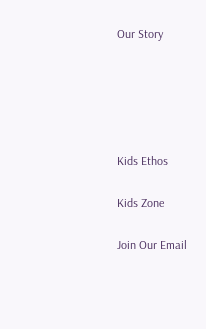Our Story





Kids Ethos

Kids Zone

Join Our Email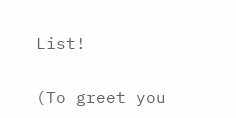List!

(To greet you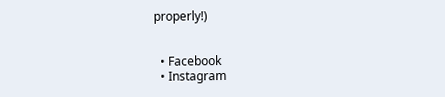properly!)


  • Facebook
  • Instagram